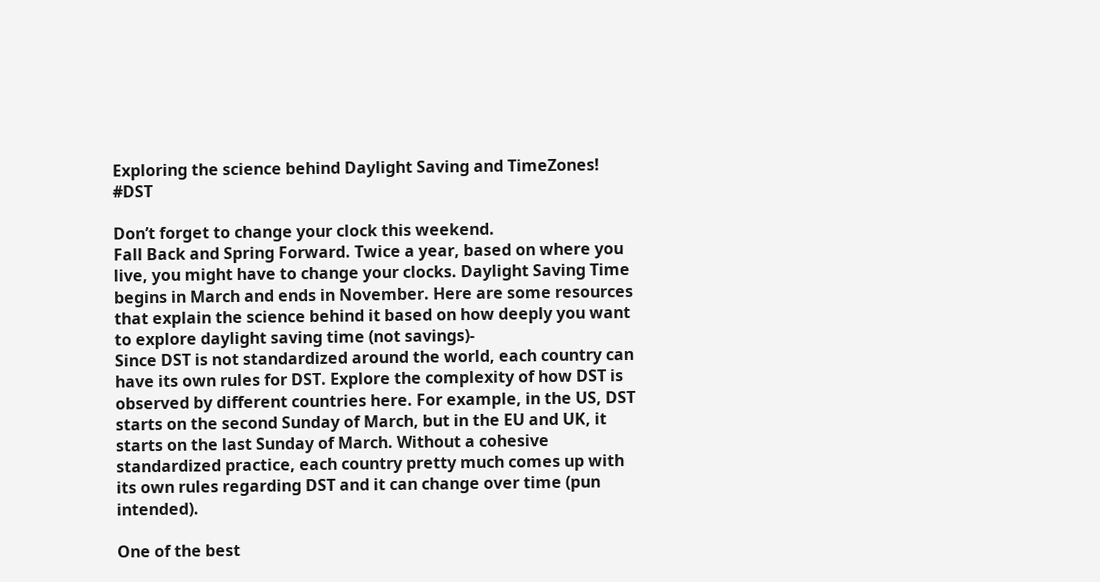Exploring the science behind Daylight Saving and TimeZones! #DST

Don’t forget to change your clock this weekend.
Fall Back and Spring Forward. Twice a year, based on where you live, you might have to change your clocks. Daylight Saving Time begins in March and ends in November. Here are some resources that explain the science behind it based on how deeply you want to explore daylight saving time (not savings)-
Since DST is not standardized around the world, each country can have its own rules for DST. Explore the complexity of how DST is observed by different countries here. For example, in the US, DST starts on the second Sunday of March, but in the EU and UK, it starts on the last Sunday of March. Without a cohesive standardized practice, each country pretty much comes up with its own rules regarding DST and it can change over time (pun intended).

One of the best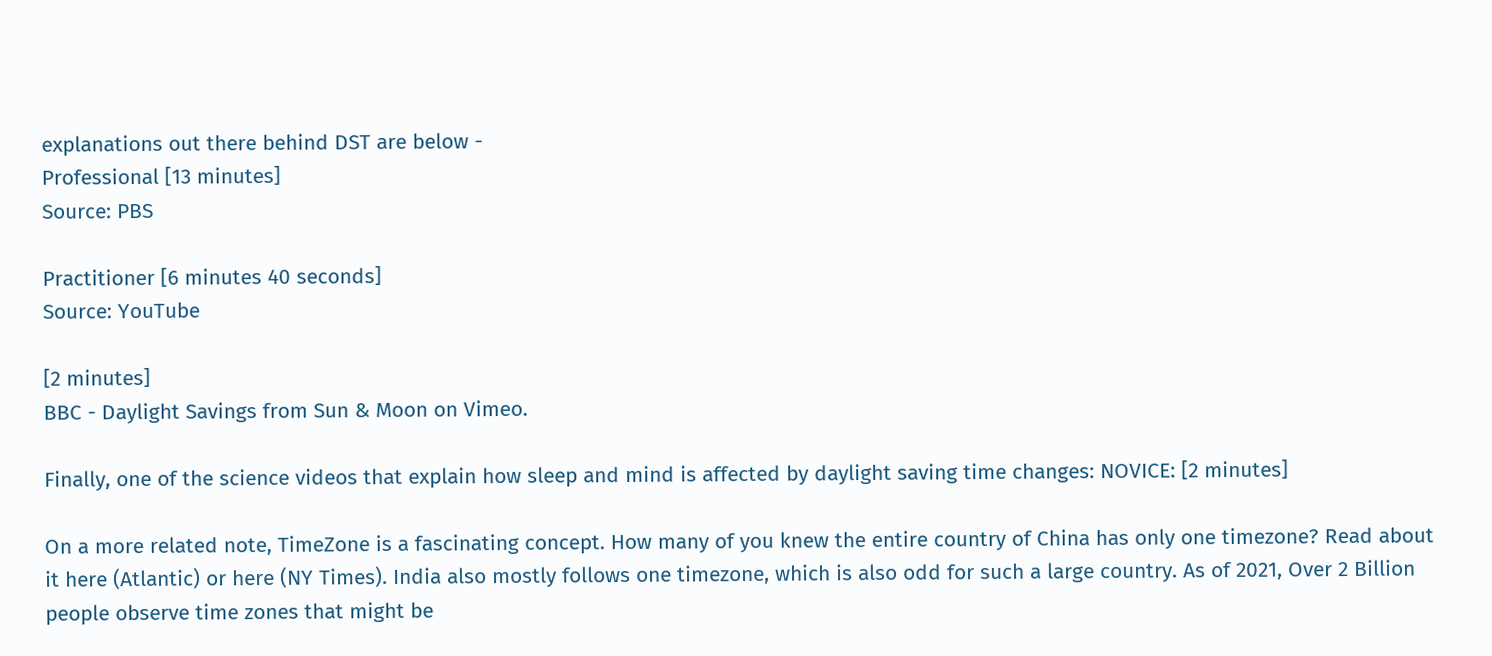explanations out there behind DST are below -
Professional [13 minutes]
Source: PBS

Practitioner [6 minutes 40 seconds]
Source: YouTube

[2 minutes]
BBC - Daylight Savings from Sun & Moon on Vimeo.

Finally, one of the science videos that explain how sleep and mind is affected by daylight saving time changes: NOVICE: [2 minutes]

On a more related note, TimeZone is a fascinating concept. How many of you knew the entire country of China has only one timezone? Read about it here (Atlantic) or here (NY Times). India also mostly follows one timezone, which is also odd for such a large country. As of 2021, Over 2 Billion people observe time zones that might be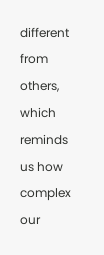different from others, which reminds us how complex our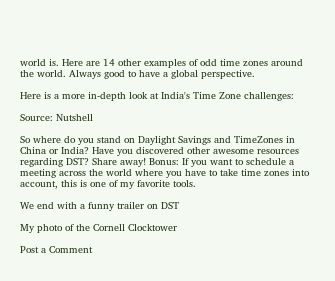world is. Here are 14 other examples of odd time zones around the world. Always good to have a global perspective.

Here is a more in-depth look at India's Time Zone challenges:

Source: Nutshell

So where do you stand on Daylight Savings and TimeZones in China or India? Have you discovered other awesome resources regarding DST? Share away! Bonus: If you want to schedule a meeting across the world where you have to take time zones into account, this is one of my favorite tools.

We end with a funny trailer on DST

My photo of the Cornell Clocktower

Post a Comment